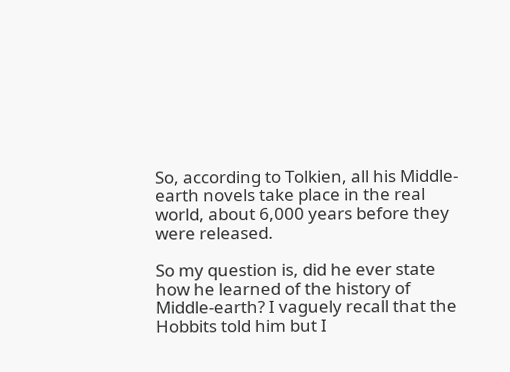So, according to Tolkien, all his Middle-earth novels take place in the real world, about 6,000 years before they were released.

So my question is, did he ever state how he learned of the history of Middle-earth? I vaguely recall that the Hobbits told him but I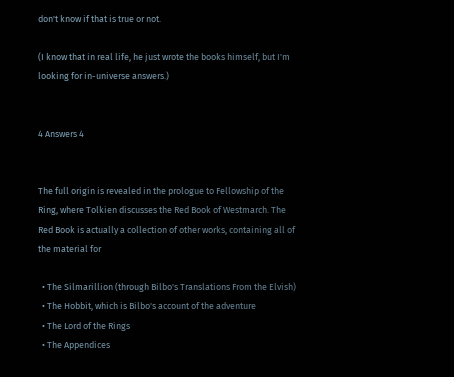don't know if that is true or not.

(I know that in real life, he just wrote the books himself, but I'm looking for in-universe answers.)


4 Answers 4


The full origin is revealed in the prologue to Fellowship of the Ring, where Tolkien discusses the Red Book of Westmarch. The Red Book is actually a collection of other works, containing all of the material for

  • The Silmarillion (through Bilbo's Translations From the Elvish)
  • The Hobbit, which is Bilbo's account of the adventure
  • The Lord of the Rings
  • The Appendices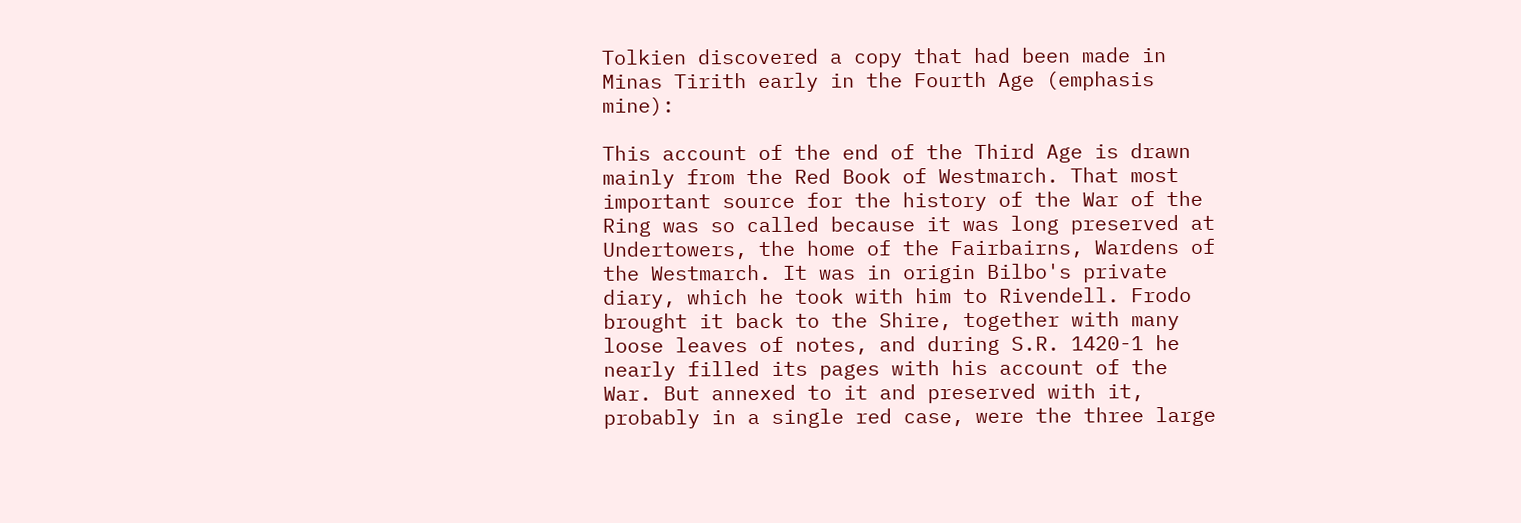Tolkien discovered a copy that had been made in Minas Tirith early in the Fourth Age (emphasis mine):

This account of the end of the Third Age is drawn mainly from the Red Book of Westmarch. That most important source for the history of the War of the Ring was so called because it was long preserved at Undertowers, the home of the Fairbairns, Wardens of the Westmarch. It was in origin Bilbo's private diary, which he took with him to Rivendell. Frodo brought it back to the Shire, together with many loose leaves of notes, and during S.R. 1420-1 he nearly filled its pages with his account of the War. But annexed to it and preserved with it, probably in a single red case, were the three large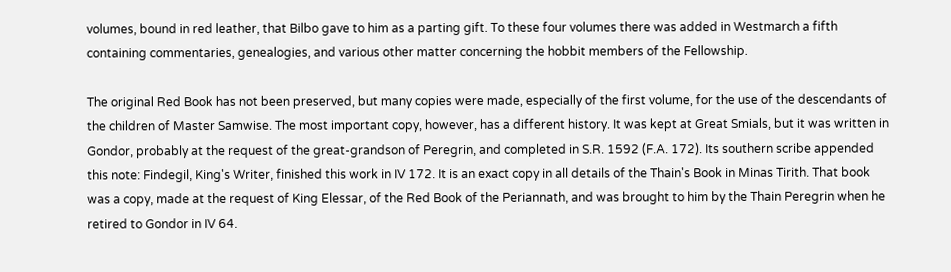volumes, bound in red leather, that Bilbo gave to him as a parting gift. To these four volumes there was added in Westmarch a fifth containing commentaries, genealogies, and various other matter concerning the hobbit members of the Fellowship.

The original Red Book has not been preserved, but many copies were made, especially of the first volume, for the use of the descendants of the children of Master Samwise. The most important copy, however, has a different history. It was kept at Great Smials, but it was written in Gondor, probably at the request of the great-grandson of Peregrin, and completed in S.R. 1592 (F.A. 172). Its southern scribe appended this note: Findegil, King's Writer, finished this work in IV 172. It is an exact copy in all details of the Thain's Book in Minas Tirith. That book was a copy, made at the request of King Elessar, of the Red Book of the Periannath, and was brought to him by the Thain Peregrin when he retired to Gondor in IV 64.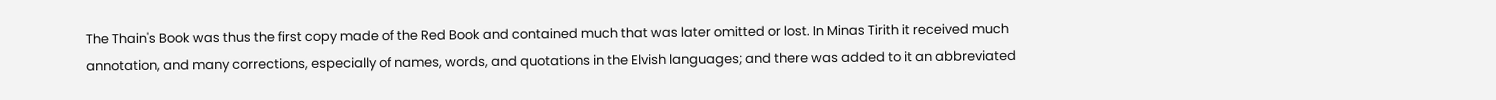The Thain's Book was thus the first copy made of the Red Book and contained much that was later omitted or lost. In Minas Tirith it received much annotation, and many corrections, especially of names, words, and quotations in the Elvish languages; and there was added to it an abbreviated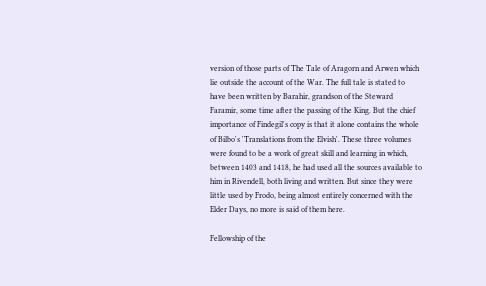version of those parts of The Tale of Aragorn and Arwen which lie outside the account of the War. The full tale is stated to have been written by Barahir, grandson of the Steward Faramir, some time after the passing of the King. But the chief importance of Findegil's copy is that it alone contains the whole of Bilbo's 'Translations from the Elvish'. These three volumes were found to be a work of great skill and learning in which, between 1403 and 1418, he had used all the sources available to him in Rivendell, both living and written. But since they were little used by Frodo, being almost entirely concerned with the Elder Days, no more is said of them here.

Fellowship of the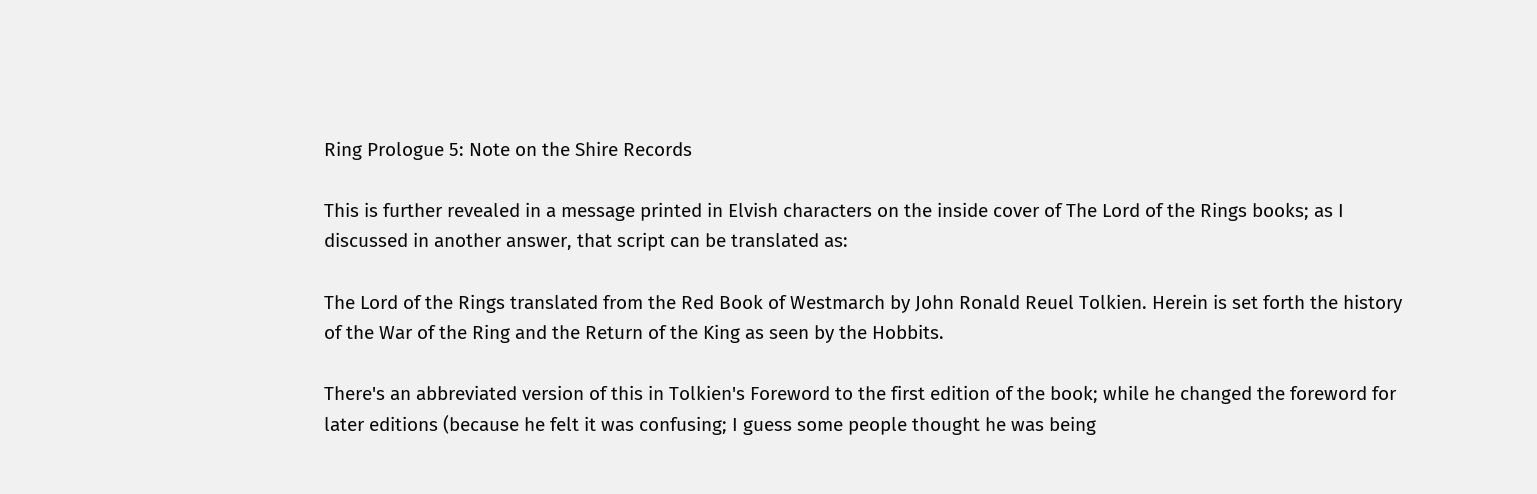Ring Prologue 5: Note on the Shire Records

This is further revealed in a message printed in Elvish characters on the inside cover of The Lord of the Rings books; as I discussed in another answer, that script can be translated as:

The Lord of the Rings translated from the Red Book of Westmarch by John Ronald Reuel Tolkien. Herein is set forth the history of the War of the Ring and the Return of the King as seen by the Hobbits.

There's an abbreviated version of this in Tolkien's Foreword to the first edition of the book; while he changed the foreword for later editions (because he felt it was confusing; I guess some people thought he was being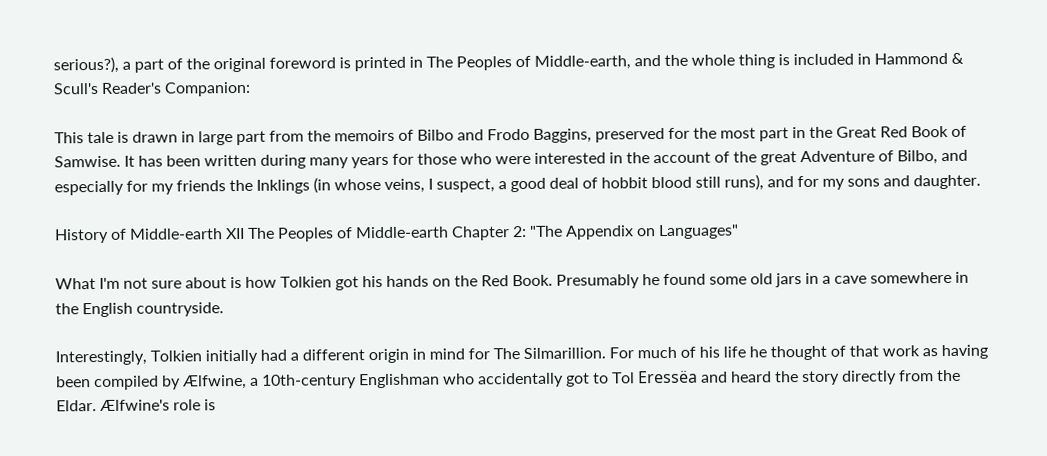serious?), a part of the original foreword is printed in The Peoples of Middle-earth, and the whole thing is included in Hammond & Scull's Reader's Companion:

This tale is drawn in large part from the memoirs of Bilbo and Frodo Baggins, preserved for the most part in the Great Red Book of Samwise. It has been written during many years for those who were interested in the account of the great Adventure of Bilbo, and especially for my friends the Inklings (in whose veins, I suspect, a good deal of hobbit blood still runs), and for my sons and daughter.

History of Middle-earth XII The Peoples of Middle-earth Chapter 2: "The Appendix on Languages"

What I'm not sure about is how Tolkien got his hands on the Red Book. Presumably he found some old jars in a cave somewhere in the English countryside.

Interestingly, Tolkien initially had a different origin in mind for The Silmarillion. For much of his life he thought of that work as having been compiled by Ælfwine, a 10th-century Englishman who accidentally got to Tol Eressëa and heard the story directly from the Eldar. Ælfwine's role is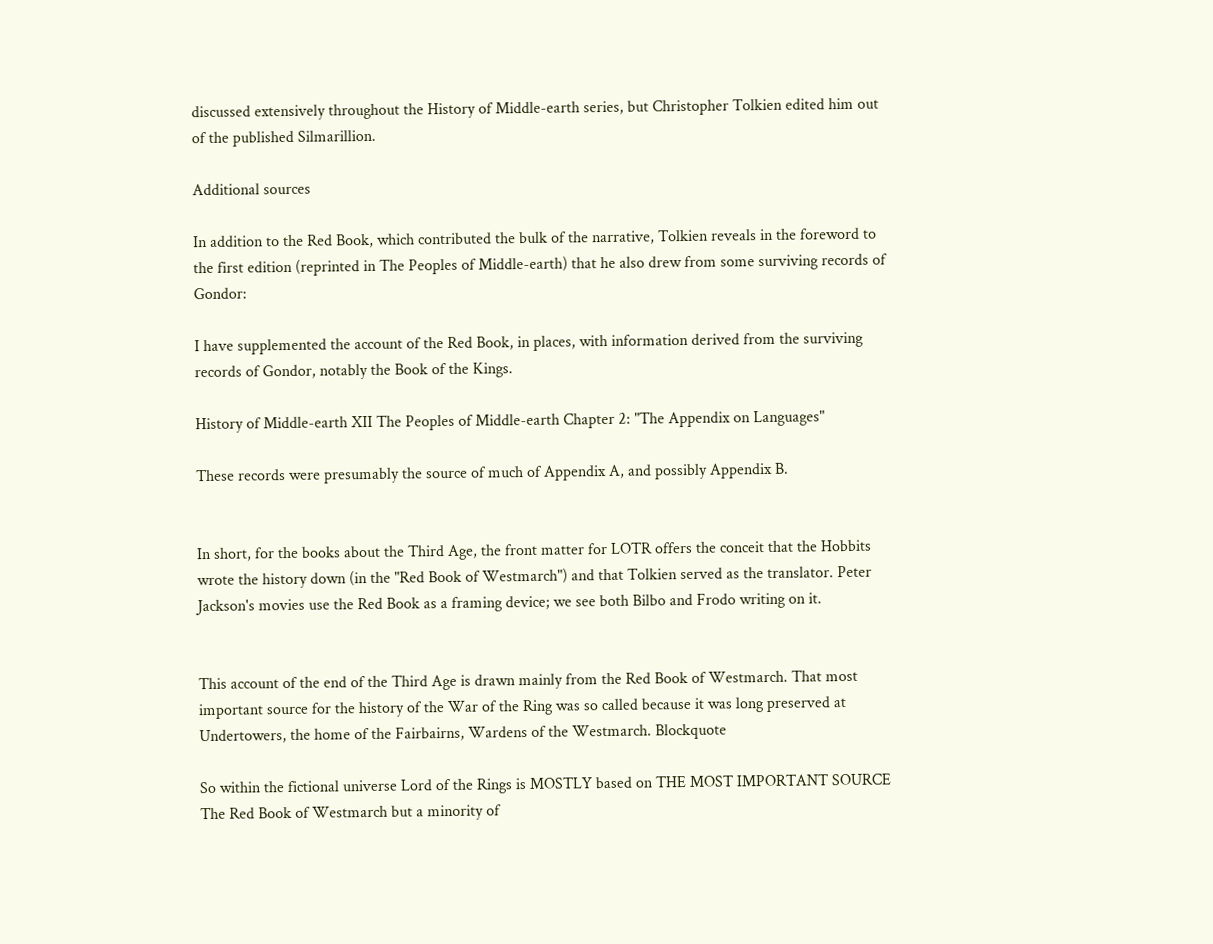discussed extensively throughout the History of Middle-earth series, but Christopher Tolkien edited him out of the published Silmarillion.

Additional sources

In addition to the Red Book, which contributed the bulk of the narrative, Tolkien reveals in the foreword to the first edition (reprinted in The Peoples of Middle-earth) that he also drew from some surviving records of Gondor:

I have supplemented the account of the Red Book, in places, with information derived from the surviving records of Gondor, notably the Book of the Kings.

History of Middle-earth XII The Peoples of Middle-earth Chapter 2: "The Appendix on Languages"

These records were presumably the source of much of Appendix A, and possibly Appendix B.


In short, for the books about the Third Age, the front matter for LOTR offers the conceit that the Hobbits wrote the history down (in the "Red Book of Westmarch") and that Tolkien served as the translator. Peter Jackson's movies use the Red Book as a framing device; we see both Bilbo and Frodo writing on it.


This account of the end of the Third Age is drawn mainly from the Red Book of Westmarch. That most important source for the history of the War of the Ring was so called because it was long preserved at Undertowers, the home of the Fairbairns, Wardens of the Westmarch. Blockquote

So within the fictional universe Lord of the Rings is MOSTLY based on THE MOST IMPORTANT SOURCE The Red Book of Westmarch but a minority of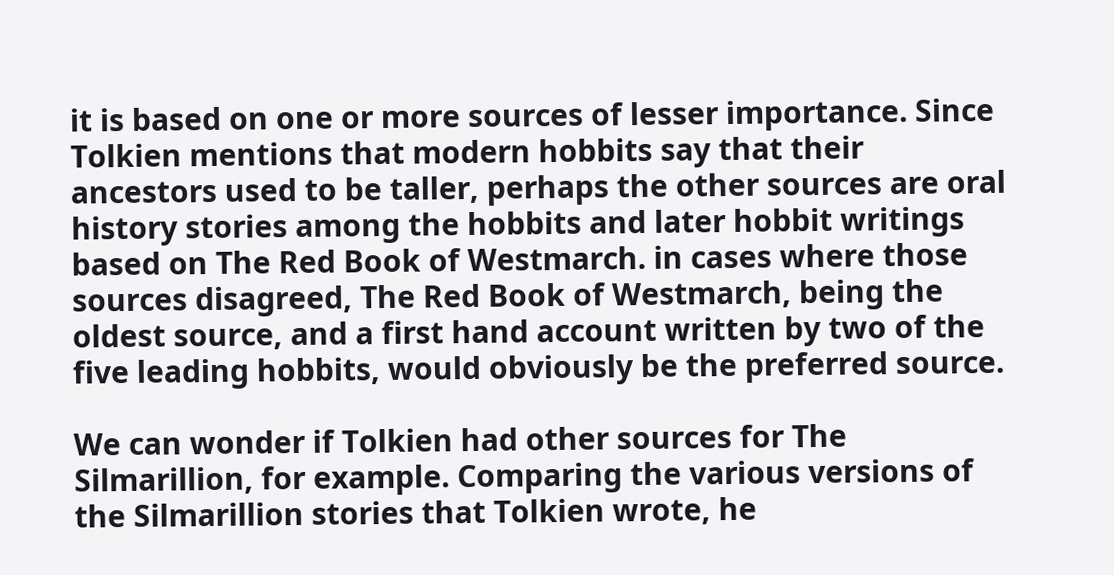it is based on one or more sources of lesser importance. Since Tolkien mentions that modern hobbits say that their ancestors used to be taller, perhaps the other sources are oral history stories among the hobbits and later hobbit writings based on The Red Book of Westmarch. in cases where those sources disagreed, The Red Book of Westmarch, being the oldest source, and a first hand account written by two of the five leading hobbits, would obviously be the preferred source.

We can wonder if Tolkien had other sources for The Silmarillion, for example. Comparing the various versions of the Silmarillion stories that Tolkien wrote, he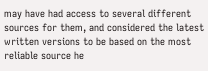may have had access to several different sources for them, and considered the latest written versions to be based on the most reliable source he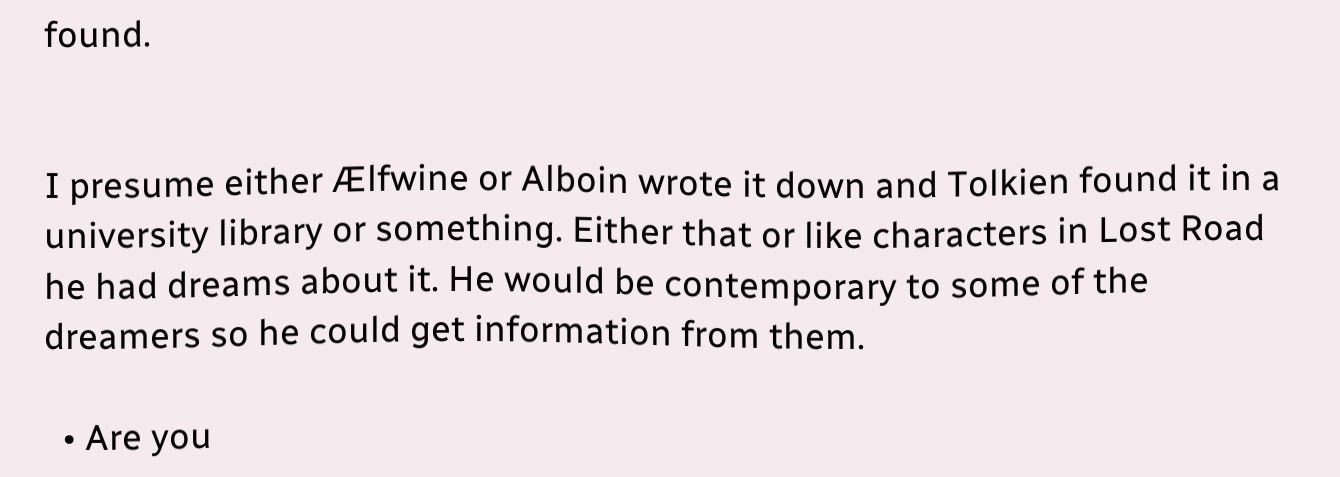found.


I presume either Ælfwine or Alboin wrote it down and Tolkien found it in a university library or something. Either that or like characters in Lost Road he had dreams about it. He would be contemporary to some of the dreamers so he could get information from them.

  • Are you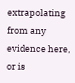extrapolating from any evidence here, or is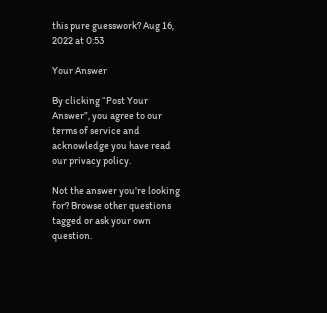this pure guesswork? Aug 16, 2022 at 0:53

Your Answer

By clicking “Post Your Answer”, you agree to our terms of service and acknowledge you have read our privacy policy.

Not the answer you're looking for? Browse other questions tagged or ask your own question.